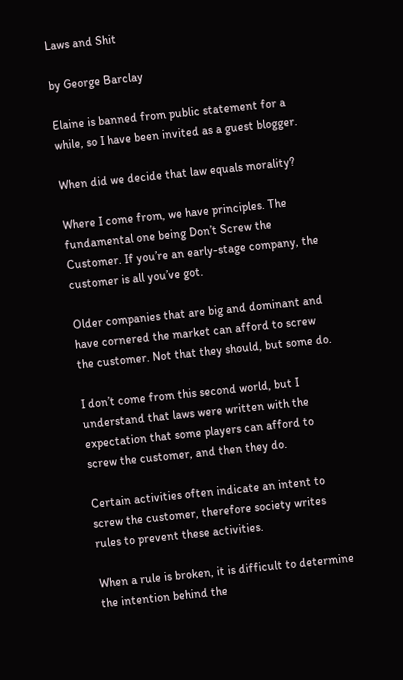Laws and Shit

by George Barclay

Elaine is banned from public statement for a while, so I have been invited as a guest blogger.

When did we decide that law equals morality?

Where I come from, we have principles. The fundamental one being Don’t Screw the Customer. If you’re an early-stage company, the customer is all you’ve got.

Older companies that are big and dominant and have cornered the market can afford to screw the customer. Not that they should, but some do.

I don’t come from this second world, but I understand that laws were written with the expectation that some players can afford to screw the customer, and then they do.

Certain activities often indicate an intent to screw the customer, therefore society writes rules to prevent these activities.

When a rule is broken, it is difficult to determine the intention behind the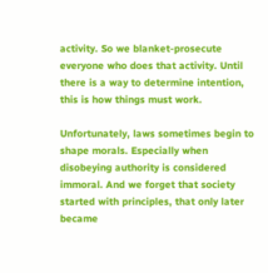activity. So we blanket-prosecute everyone who does that activity. Until there is a way to determine intention, this is how things must work.

Unfortunately, laws sometimes begin to shape morals. Especially when disobeying authority is considered immoral. And we forget that society started with principles, that only later became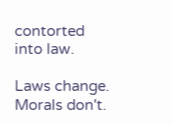contorted into law.

Laws change. Morals don't.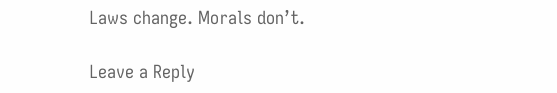Laws change. Morals don’t.

Leave a Reply